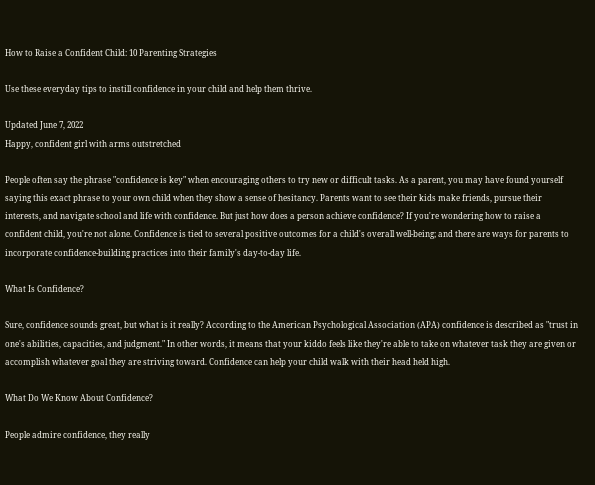How to Raise a Confident Child: 10 Parenting Strategies

Use these everyday tips to instill confidence in your child and help them thrive.

Updated June 7, 2022
Happy, confident girl with arms outstretched

People often say the phrase "confidence is key" when encouraging others to try new or difficult tasks. As a parent, you may have found yourself saying this exact phrase to your own child when they show a sense of hesitancy. Parents want to see their kids make friends, pursue their interests, and navigate school and life with confidence. But just how does a person achieve confidence? If you're wondering how to raise a confident child, you're not alone. Confidence is tied to several positive outcomes for a child's overall well-being; and there are ways for parents to incorporate confidence-building practices into their family's day-to-day life.

What Is Confidence?

Sure, confidence sounds great, but what is it really? According to the American Psychological Association (APA) confidence is described as "trust in one's abilities, capacities, and judgment." In other words, it means that your kiddo feels like they're able to take on whatever task they are given or accomplish whatever goal they are striving toward. Confidence can help your child walk with their head held high.

What Do We Know About Confidence?

People admire confidence, they really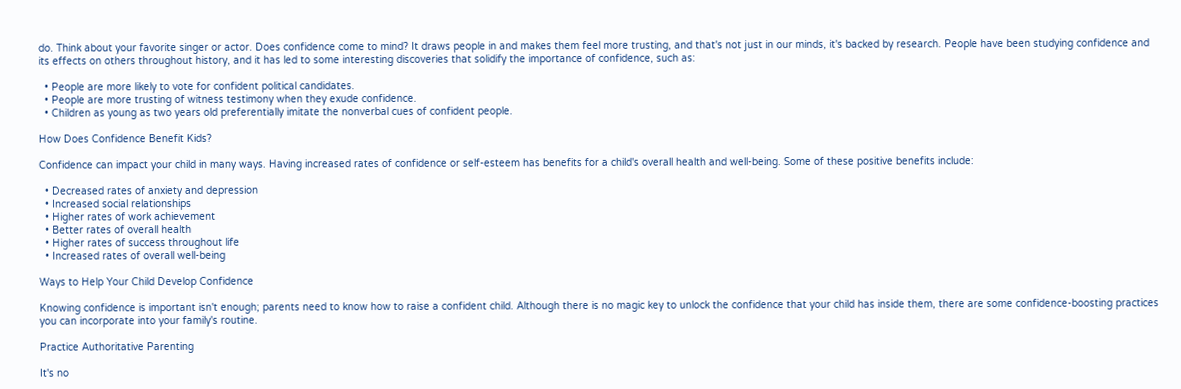do. Think about your favorite singer or actor. Does confidence come to mind? It draws people in and makes them feel more trusting, and that's not just in our minds, it's backed by research. People have been studying confidence and its effects on others throughout history, and it has led to some interesting discoveries that solidify the importance of confidence, such as:

  • People are more likely to vote for confident political candidates.
  • People are more trusting of witness testimony when they exude confidence.
  • Children as young as two years old preferentially imitate the nonverbal cues of confident people.

How Does Confidence Benefit Kids?

Confidence can impact your child in many ways. Having increased rates of confidence or self-esteem has benefits for a child's overall health and well-being. Some of these positive benefits include:

  • Decreased rates of anxiety and depression
  • Increased social relationships
  • Higher rates of work achievement
  • Better rates of overall health
  • Higher rates of success throughout life
  • Increased rates of overall well-being

Ways to Help Your Child Develop Confidence

Knowing confidence is important isn't enough; parents need to know how to raise a confident child. Although there is no magic key to unlock the confidence that your child has inside them, there are some confidence-boosting practices you can incorporate into your family's routine.

Practice Authoritative Parenting

It's no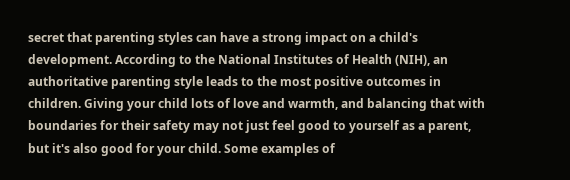secret that parenting styles can have a strong impact on a child's development. According to the National Institutes of Health (NIH), an authoritative parenting style leads to the most positive outcomes in children. Giving your child lots of love and warmth, and balancing that with boundaries for their safety may not just feel good to yourself as a parent, but it's also good for your child. Some examples of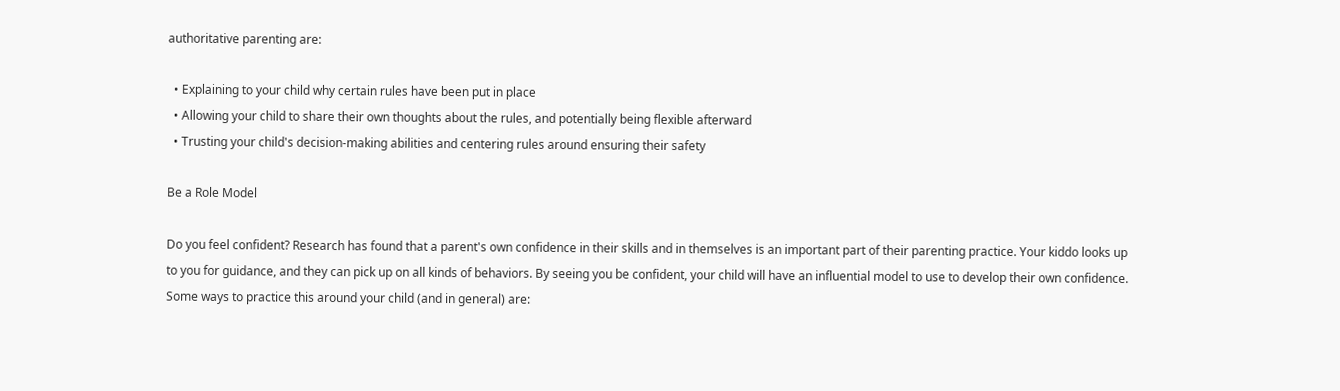authoritative parenting are:

  • Explaining to your child why certain rules have been put in place
  • Allowing your child to share their own thoughts about the rules, and potentially being flexible afterward
  • Trusting your child's decision-making abilities and centering rules around ensuring their safety

Be a Role Model

Do you feel confident? Research has found that a parent's own confidence in their skills and in themselves is an important part of their parenting practice. Your kiddo looks up to you for guidance, and they can pick up on all kinds of behaviors. By seeing you be confident, your child will have an influential model to use to develop their own confidence. Some ways to practice this around your child (and in general) are: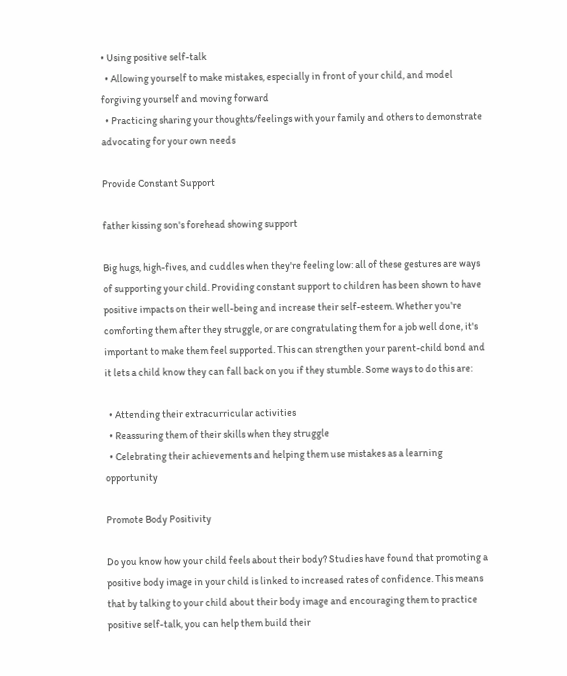• Using positive self-talk
  • Allowing yourself to make mistakes, especially in front of your child, and model forgiving yourself and moving forward
  • Practicing sharing your thoughts/feelings with your family and others to demonstrate advocating for your own needs

Provide Constant Support

father kissing son's forehead showing support

Big hugs, high-fives, and cuddles when they're feeling low: all of these gestures are ways of supporting your child. Providing constant support to children has been shown to have positive impacts on their well-being and increase their self-esteem. Whether you're comforting them after they struggle, or are congratulating them for a job well done, it's important to make them feel supported. This can strengthen your parent-child bond and it lets a child know they can fall back on you if they stumble. Some ways to do this are:

  • Attending their extracurricular activities
  • Reassuring them of their skills when they struggle
  • Celebrating their achievements and helping them use mistakes as a learning opportunity

Promote Body Positivity

Do you know how your child feels about their body? Studies have found that promoting a positive body image in your child is linked to increased rates of confidence. This means that by talking to your child about their body image and encouraging them to practice positive self-talk, you can help them build their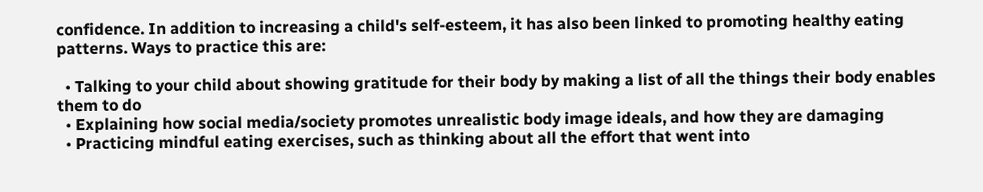confidence. In addition to increasing a child's self-esteem, it has also been linked to promoting healthy eating patterns. Ways to practice this are:

  • Talking to your child about showing gratitude for their body by making a list of all the things their body enables them to do
  • Explaining how social media/society promotes unrealistic body image ideals, and how they are damaging
  • Practicing mindful eating exercises, such as thinking about all the effort that went into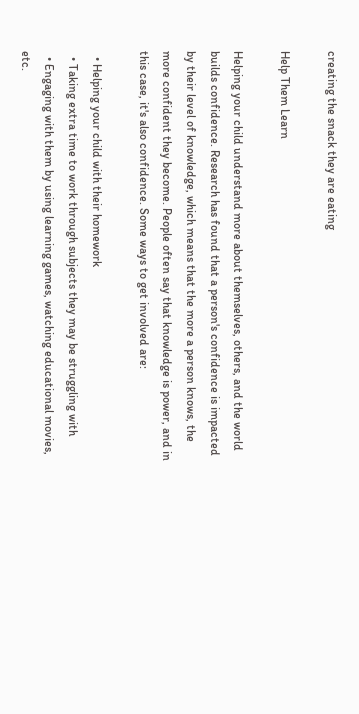creating the snack they are eating

Help Them Learn

Helping your child understand more about themselves, others, and the world builds confidence. Research has found that a person's confidence is impacted by their level of knowledge, which means that the more a person knows, the more confident they become. People often say that knowledge is power, and in this case, it's also confidence. Some ways to get involved are:

  • Helping your child with their homework
  • Taking extra time to work through subjects they may be struggling with
  • Engaging with them by using learning games, watching educational movies, etc.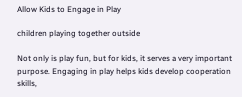Allow Kids to Engage in Play

children playing together outside

Not only is play fun, but for kids, it serves a very important purpose. Engaging in play helps kids develop cooperation skills,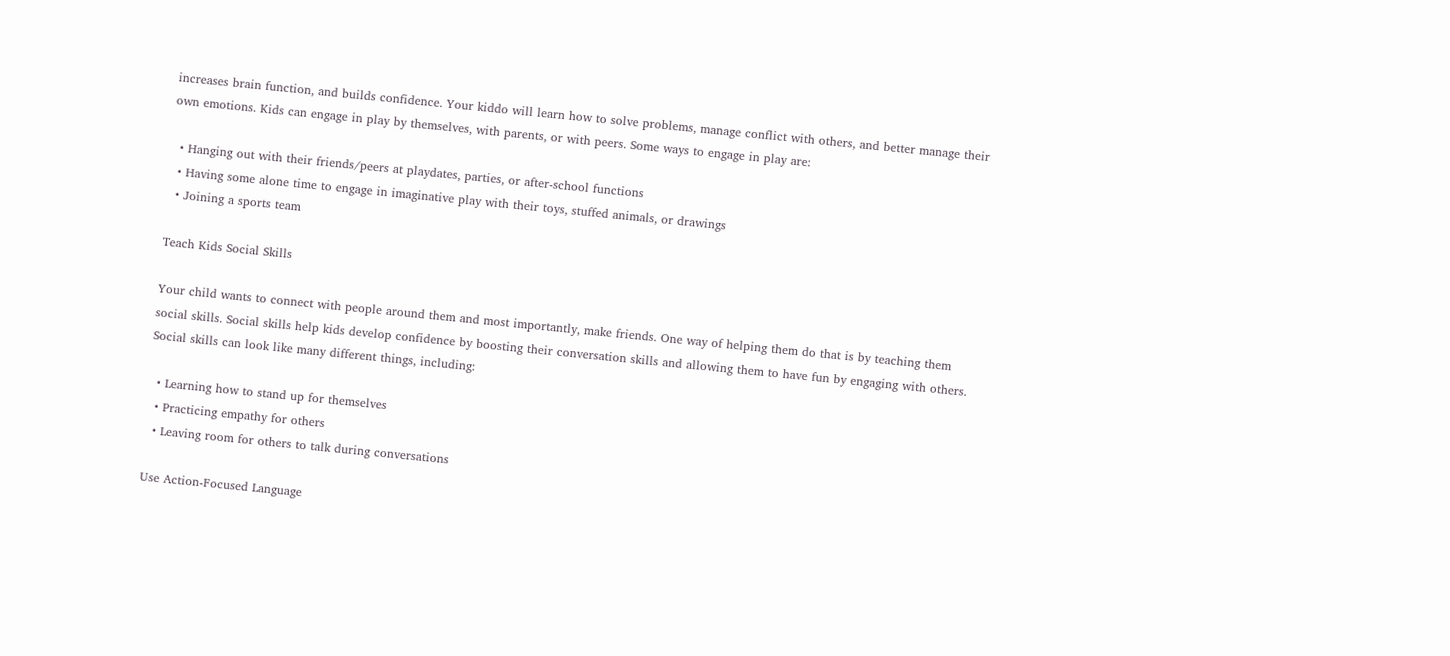increases brain function, and builds confidence. Your kiddo will learn how to solve problems, manage conflict with others, and better manage their own emotions. Kids can engage in play by themselves, with parents, or with peers. Some ways to engage in play are:

  • Hanging out with their friends/peers at playdates, parties, or after-school functions
  • Having some alone time to engage in imaginative play with their toys, stuffed animals, or drawings
  • Joining a sports team

Teach Kids Social Skills

Your child wants to connect with people around them and most importantly, make friends. One way of helping them do that is by teaching them social skills. Social skills help kids develop confidence by boosting their conversation skills and allowing them to have fun by engaging with others. Social skills can look like many different things, including:

  • Learning how to stand up for themselves
  • Practicing empathy for others
  • Leaving room for others to talk during conversations

Use Action-Focused Language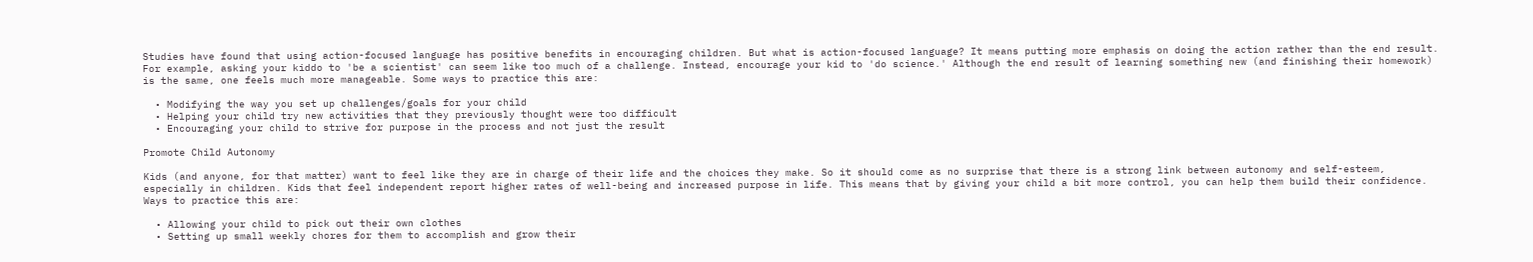Studies have found that using action-focused language has positive benefits in encouraging children. But what is action-focused language? It means putting more emphasis on doing the action rather than the end result. For example, asking your kiddo to 'be a scientist' can seem like too much of a challenge. Instead, encourage your kid to 'do science.' Although the end result of learning something new (and finishing their homework) is the same, one feels much more manageable. Some ways to practice this are:

  • Modifying the way you set up challenges/goals for your child
  • Helping your child try new activities that they previously thought were too difficult
  • Encouraging your child to strive for purpose in the process and not just the result

Promote Child Autonomy

Kids (and anyone, for that matter) want to feel like they are in charge of their life and the choices they make. So it should come as no surprise that there is a strong link between autonomy and self-esteem, especially in children. Kids that feel independent report higher rates of well-being and increased purpose in life. This means that by giving your child a bit more control, you can help them build their confidence. Ways to practice this are:

  • Allowing your child to pick out their own clothes
  • Setting up small weekly chores for them to accomplish and grow their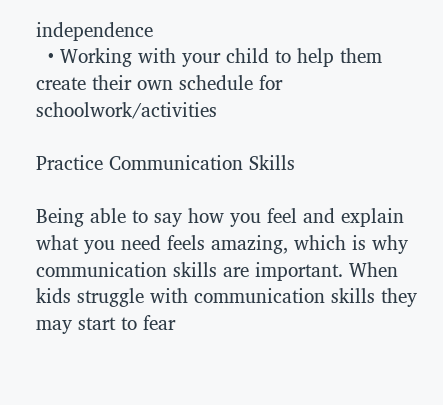independence
  • Working with your child to help them create their own schedule for schoolwork/activities

Practice Communication Skills

Being able to say how you feel and explain what you need feels amazing, which is why communication skills are important. When kids struggle with communication skills they may start to fear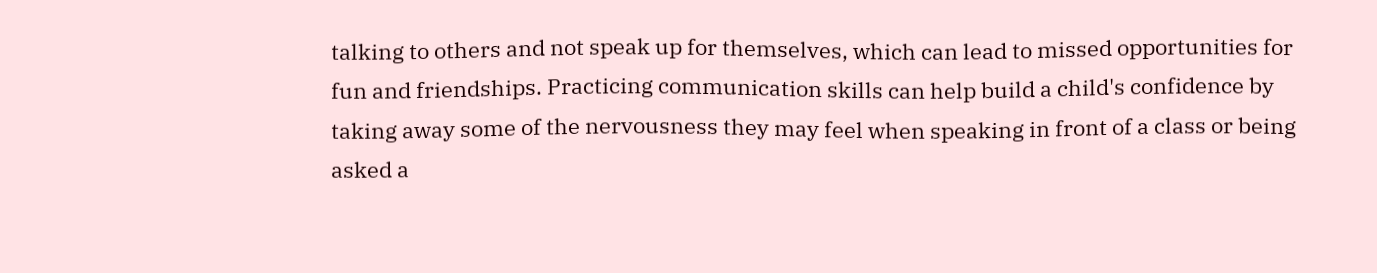talking to others and not speak up for themselves, which can lead to missed opportunities for fun and friendships. Practicing communication skills can help build a child's confidence by taking away some of the nervousness they may feel when speaking in front of a class or being asked a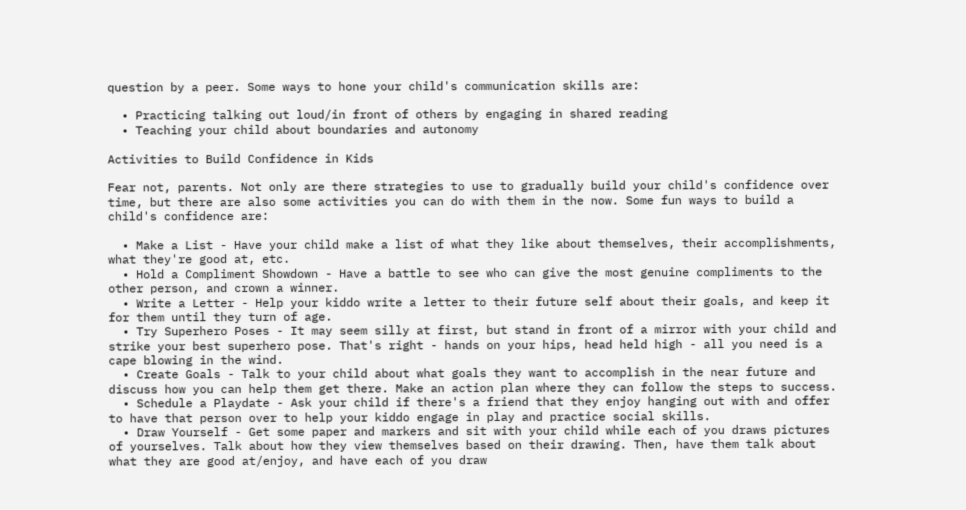question by a peer. Some ways to hone your child's communication skills are:

  • Practicing talking out loud/in front of others by engaging in shared reading
  • Teaching your child about boundaries and autonomy

Activities to Build Confidence in Kids

Fear not, parents. Not only are there strategies to use to gradually build your child's confidence over time, but there are also some activities you can do with them in the now. Some fun ways to build a child's confidence are:

  • Make a List - Have your child make a list of what they like about themselves, their accomplishments, what they're good at, etc.
  • Hold a Compliment Showdown - Have a battle to see who can give the most genuine compliments to the other person, and crown a winner.
  • Write a Letter - Help your kiddo write a letter to their future self about their goals, and keep it for them until they turn of age.
  • Try Superhero Poses - It may seem silly at first, but stand in front of a mirror with your child and strike your best superhero pose. That's right - hands on your hips, head held high - all you need is a cape blowing in the wind.
  • Create Goals - Talk to your child about what goals they want to accomplish in the near future and discuss how you can help them get there. Make an action plan where they can follow the steps to success.
  • Schedule a Playdate - Ask your child if there's a friend that they enjoy hanging out with and offer to have that person over to help your kiddo engage in play and practice social skills.
  • Draw Yourself - Get some paper and markers and sit with your child while each of you draws pictures of yourselves. Talk about how they view themselves based on their drawing. Then, have them talk about what they are good at/enjoy, and have each of you draw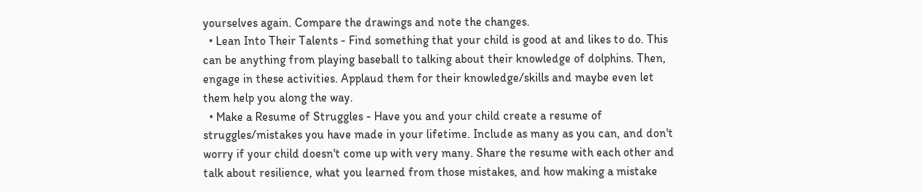yourselves again. Compare the drawings and note the changes.
  • Lean Into Their Talents - Find something that your child is good at and likes to do. This can be anything from playing baseball to talking about their knowledge of dolphins. Then, engage in these activities. Applaud them for their knowledge/skills and maybe even let them help you along the way.
  • Make a Resume of Struggles - Have you and your child create a resume of struggles/mistakes you have made in your lifetime. Include as many as you can, and don't worry if your child doesn't come up with very many. Share the resume with each other and talk about resilience, what you learned from those mistakes, and how making a mistake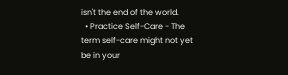isn't the end of the world.
  • Practice Self-Care - The term self-care might not yet be in your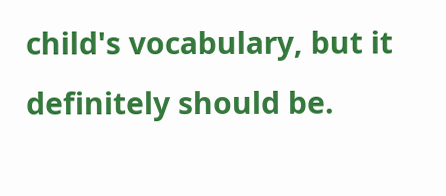child's vocabulary, but it definitely should be.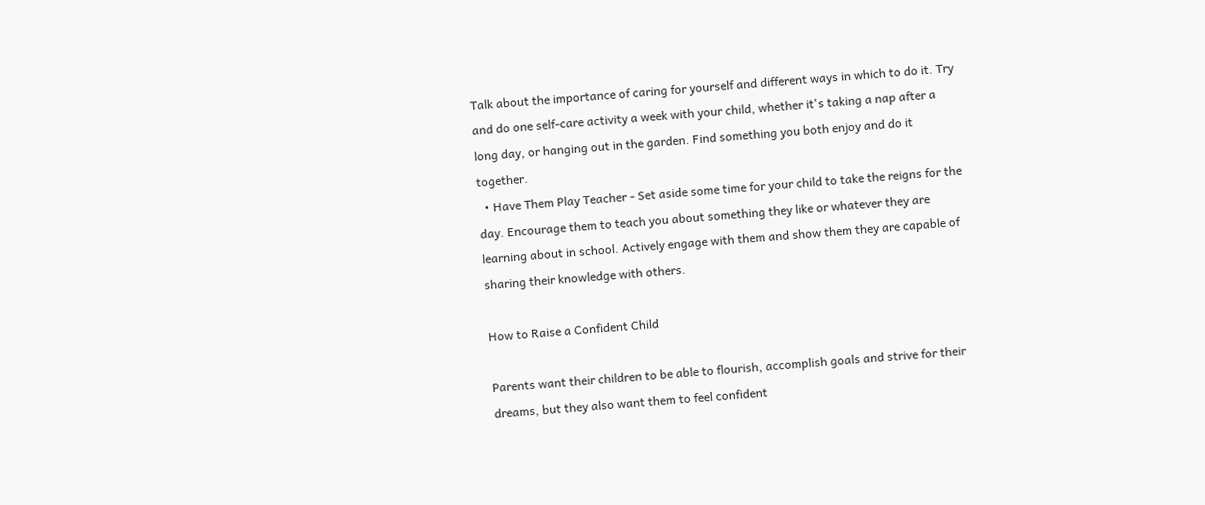Talk about the importance of caring for yourself and different ways in which to do it. Try and do one self-care activity a week with your child, whether it's taking a nap after a long day, or hanging out in the garden. Find something you both enjoy and do it together.
  • Have Them Play Teacher - Set aside some time for your child to take the reigns for the day. Encourage them to teach you about something they like or whatever they are learning about in school. Actively engage with them and show them they are capable of sharing their knowledge with others.

How to Raise a Confident Child

Parents want their children to be able to flourish, accomplish goals and strive for their dreams, but they also want them to feel confident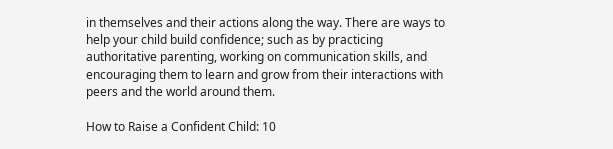in themselves and their actions along the way. There are ways to help your child build confidence; such as by practicing authoritative parenting, working on communication skills, and encouraging them to learn and grow from their interactions with peers and the world around them.

How to Raise a Confident Child: 10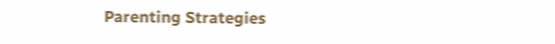Parenting Strategies